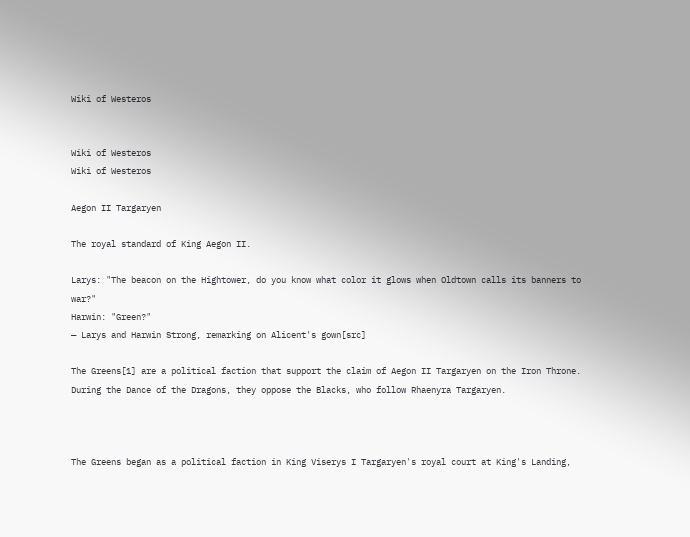Wiki of Westeros


Wiki of Westeros
Wiki of Westeros

Aegon II Targaryen

The royal standard of King Aegon II.

Larys: "The beacon on the Hightower, do you know what color it glows when Oldtown calls its banners to war?"
Harwin: "Green?"
— Larys and Harwin Strong, remarking on Alicent's gown[src]

The Greens[1] are a political faction that support the claim of Aegon II Targaryen on the Iron Throne. During the Dance of the Dragons, they oppose the Blacks, who follow Rhaenyra Targaryen.



The Greens began as a political faction in King Viserys I Targaryen's royal court at King's Landing,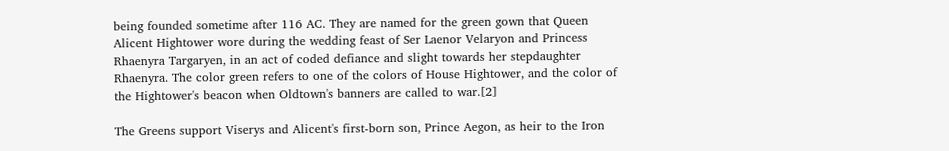being founded sometime after 116 AC. They are named for the green gown that Queen Alicent Hightower wore during the wedding feast of Ser Laenor Velaryon and Princess Rhaenyra Targaryen, in an act of coded defiance and slight towards her stepdaughter Rhaenyra. The color green refers to one of the colors of House Hightower, and the color of the Hightower's beacon when Oldtown's banners are called to war.[2]

The Greens support Viserys and Alicent's first-born son, Prince Aegon, as heir to the Iron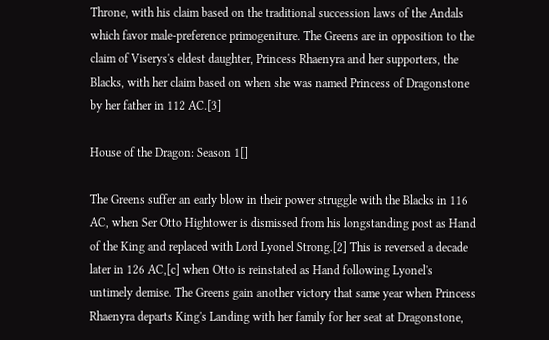Throne, with his claim based on the traditional succession laws of the Andals which favor male-preference primogeniture. The Greens are in opposition to the claim of Viserys's eldest daughter, Princess Rhaenyra and her supporters, the Blacks, with her claim based on when she was named Princess of Dragonstone by her father in 112 AC.[3]

House of the Dragon: Season 1[]

The Greens suffer an early blow in their power struggle with the Blacks in 116 AC, when Ser Otto Hightower is dismissed from his longstanding post as Hand of the King and replaced with Lord Lyonel Strong.[2] This is reversed a decade later in 126 AC,[c] when Otto is reinstated as Hand following Lyonel's untimely demise. The Greens gain another victory that same year when Princess Rhaenyra departs King's Landing with her family for her seat at Dragonstone,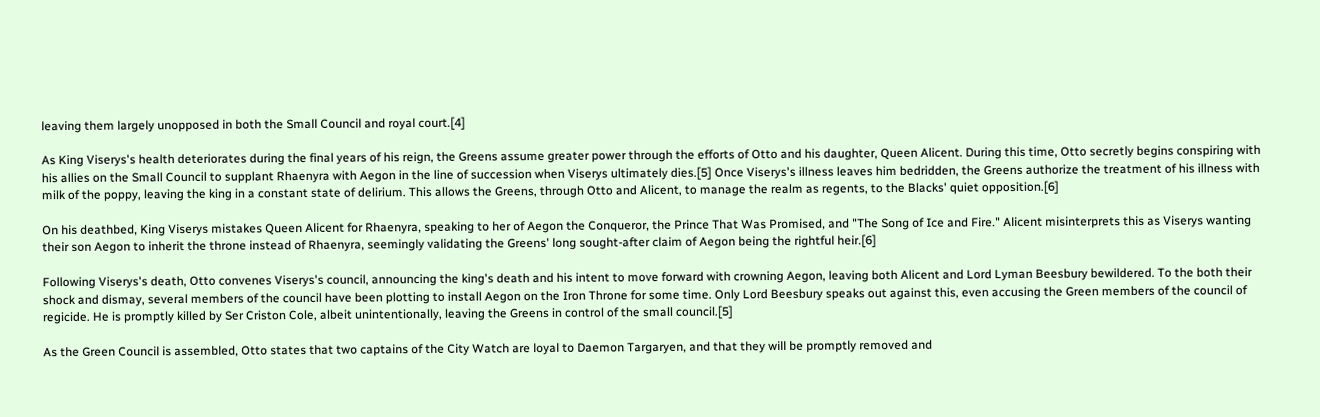leaving them largely unopposed in both the Small Council and royal court.[4]

As King Viserys's health deteriorates during the final years of his reign, the Greens assume greater power through the efforts of Otto and his daughter, Queen Alicent. During this time, Otto secretly begins conspiring with his allies on the Small Council to supplant Rhaenyra with Aegon in the line of succession when Viserys ultimately dies.[5] Once Viserys's illness leaves him bedridden, the Greens authorize the treatment of his illness with milk of the poppy, leaving the king in a constant state of delirium. This allows the Greens, through Otto and Alicent, to manage the realm as regents, to the Blacks' quiet opposition.[6]

On his deathbed, King Viserys mistakes Queen Alicent for Rhaenyra, speaking to her of Aegon the Conqueror, the Prince That Was Promised, and "The Song of Ice and Fire." Alicent misinterprets this as Viserys wanting their son Aegon to inherit the throne instead of Rhaenyra, seemingly validating the Greens' long sought-after claim of Aegon being the rightful heir.[6]

Following Viserys's death, Otto convenes Viserys's council, announcing the king's death and his intent to move forward with crowning Aegon, leaving both Alicent and Lord Lyman Beesbury bewildered. To the both their shock and dismay, several members of the council have been plotting to install Aegon on the Iron Throne for some time. Only Lord Beesbury speaks out against this, even accusing the Green members of the council of regicide. He is promptly killed by Ser Criston Cole, albeit unintentionally, leaving the Greens in control of the small council.[5]

As the Green Council is assembled, Otto states that two captains of the City Watch are loyal to Daemon Targaryen, and that they will be promptly removed and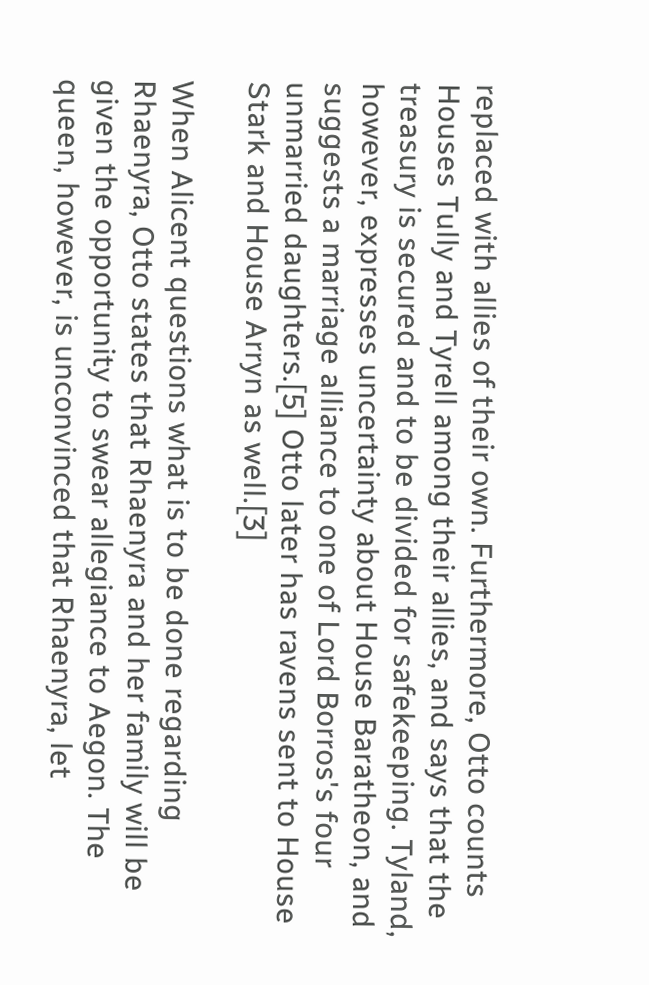replaced with allies of their own. Furthermore, Otto counts Houses Tully and Tyrell among their allies, and says that the treasury is secured and to be divided for safekeeping. Tyland, however, expresses uncertainty about House Baratheon, and suggests a marriage alliance to one of Lord Borros's four unmarried daughters.[5] Otto later has ravens sent to House Stark and House Arryn as well.[3]

When Alicent questions what is to be done regarding Rhaenyra, Otto states that Rhaenyra and her family will be given the opportunity to swear allegiance to Aegon. The queen, however, is unconvinced that Rhaenyra, let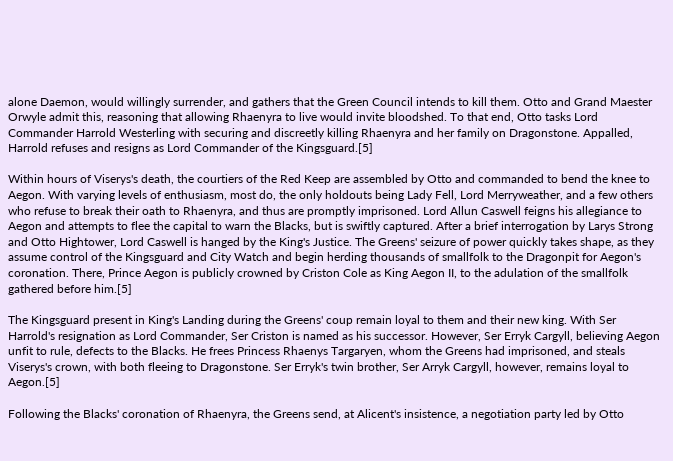alone Daemon, would willingly surrender, and gathers that the Green Council intends to kill them. Otto and Grand Maester Orwyle admit this, reasoning that allowing Rhaenyra to live would invite bloodshed. To that end, Otto tasks Lord Commander Harrold Westerling with securing and discreetly killing Rhaenyra and her family on Dragonstone. Appalled, Harrold refuses and resigns as Lord Commander of the Kingsguard.[5]

Within hours of Viserys's death, the courtiers of the Red Keep are assembled by Otto and commanded to bend the knee to Aegon. With varying levels of enthusiasm, most do, the only holdouts being Lady Fell, Lord Merryweather, and a few others who refuse to break their oath to Rhaenyra, and thus are promptly imprisoned. Lord Allun Caswell feigns his allegiance to Aegon and attempts to flee the capital to warn the Blacks, but is swiftly captured. After a brief interrogation by Larys Strong and Otto Hightower, Lord Caswell is hanged by the King's Justice. The Greens' seizure of power quickly takes shape, as they assume control of the Kingsguard and City Watch and begin herding thousands of smallfolk to the Dragonpit for Aegon's coronation. There, Prince Aegon is publicly crowned by Criston Cole as King Aegon II, to the adulation of the smallfolk gathered before him.[5]

The Kingsguard present in King's Landing during the Greens' coup remain loyal to them and their new king. With Ser Harrold's resignation as Lord Commander, Ser Criston is named as his successor. However, Ser Erryk Cargyll, believing Aegon unfit to rule, defects to the Blacks. He frees Princess Rhaenys Targaryen, whom the Greens had imprisoned, and steals Viserys's crown, with both fleeing to Dragonstone. Ser Erryk's twin brother, Ser Arryk Cargyll, however, remains loyal to Aegon.[5]

Following the Blacks' coronation of Rhaenyra, the Greens send, at Alicent's insistence, a negotiation party led by Otto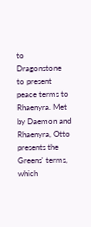to Dragonstone to present peace terms to Rhaenyra. Met by Daemon and Rhaenyra, Otto presents the Greens' terms, which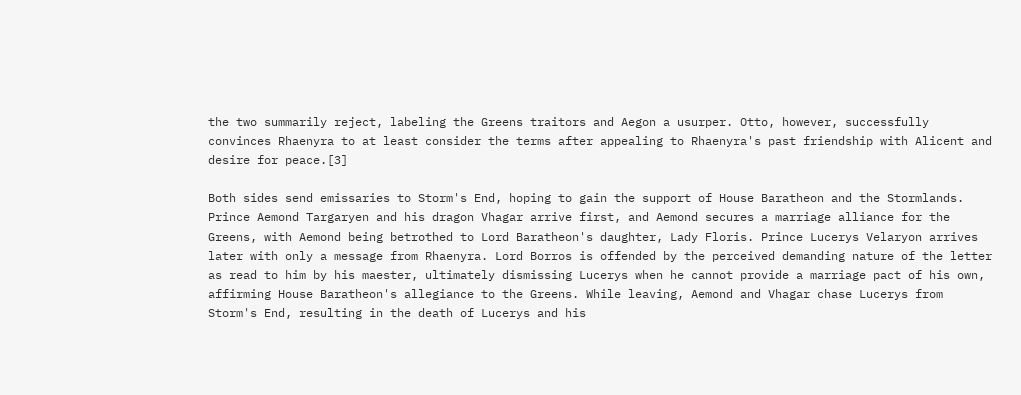the two summarily reject, labeling the Greens traitors and Aegon a usurper. Otto, however, successfully convinces Rhaenyra to at least consider the terms after appealing to Rhaenyra's past friendship with Alicent and desire for peace.[3]

Both sides send emissaries to Storm's End, hoping to gain the support of House Baratheon and the Stormlands. Prince Aemond Targaryen and his dragon Vhagar arrive first, and Aemond secures a marriage alliance for the Greens, with Aemond being betrothed to Lord Baratheon's daughter, Lady Floris. Prince Lucerys Velaryon arrives later with only a message from Rhaenyra. Lord Borros is offended by the perceived demanding nature of the letter as read to him by his maester, ultimately dismissing Lucerys when he cannot provide a marriage pact of his own, affirming House Baratheon's allegiance to the Greens. While leaving, Aemond and Vhagar chase Lucerys from Storm's End, resulting in the death of Lucerys and his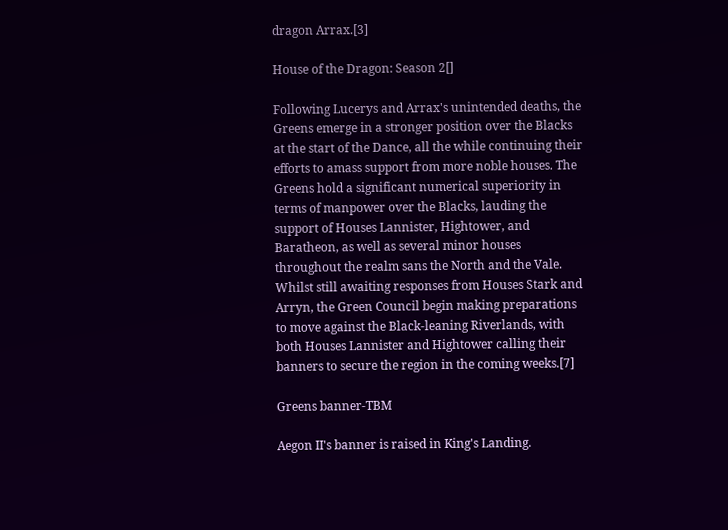dragon Arrax.[3]

House of the Dragon: Season 2[]

Following Lucerys and Arrax's unintended deaths, the Greens emerge in a stronger position over the Blacks at the start of the Dance, all the while continuing their efforts to amass support from more noble houses. The Greens hold a significant numerical superiority in terms of manpower over the Blacks, lauding the support of Houses Lannister, Hightower, and Baratheon, as well as several minor houses throughout the realm sans the North and the Vale. Whilst still awaiting responses from Houses Stark and Arryn, the Green Council begin making preparations to move against the Black-leaning Riverlands, with both Houses Lannister and Hightower calling their banners to secure the region in the coming weeks.[7]

Greens banner-TBM

Aegon II's banner is raised in King's Landing.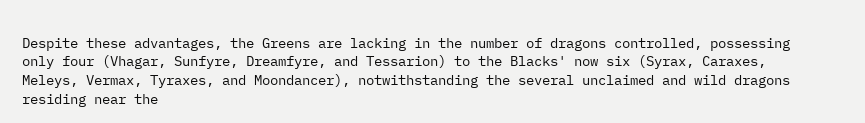Despite these advantages, the Greens are lacking in the number of dragons controlled, possessing only four (Vhagar, Sunfyre, Dreamfyre, and Tessarion) to the Blacks' now six (Syrax, Caraxes, Meleys, Vermax, Tyraxes, and Moondancer), notwithstanding the several unclaimed and wild dragons residing near the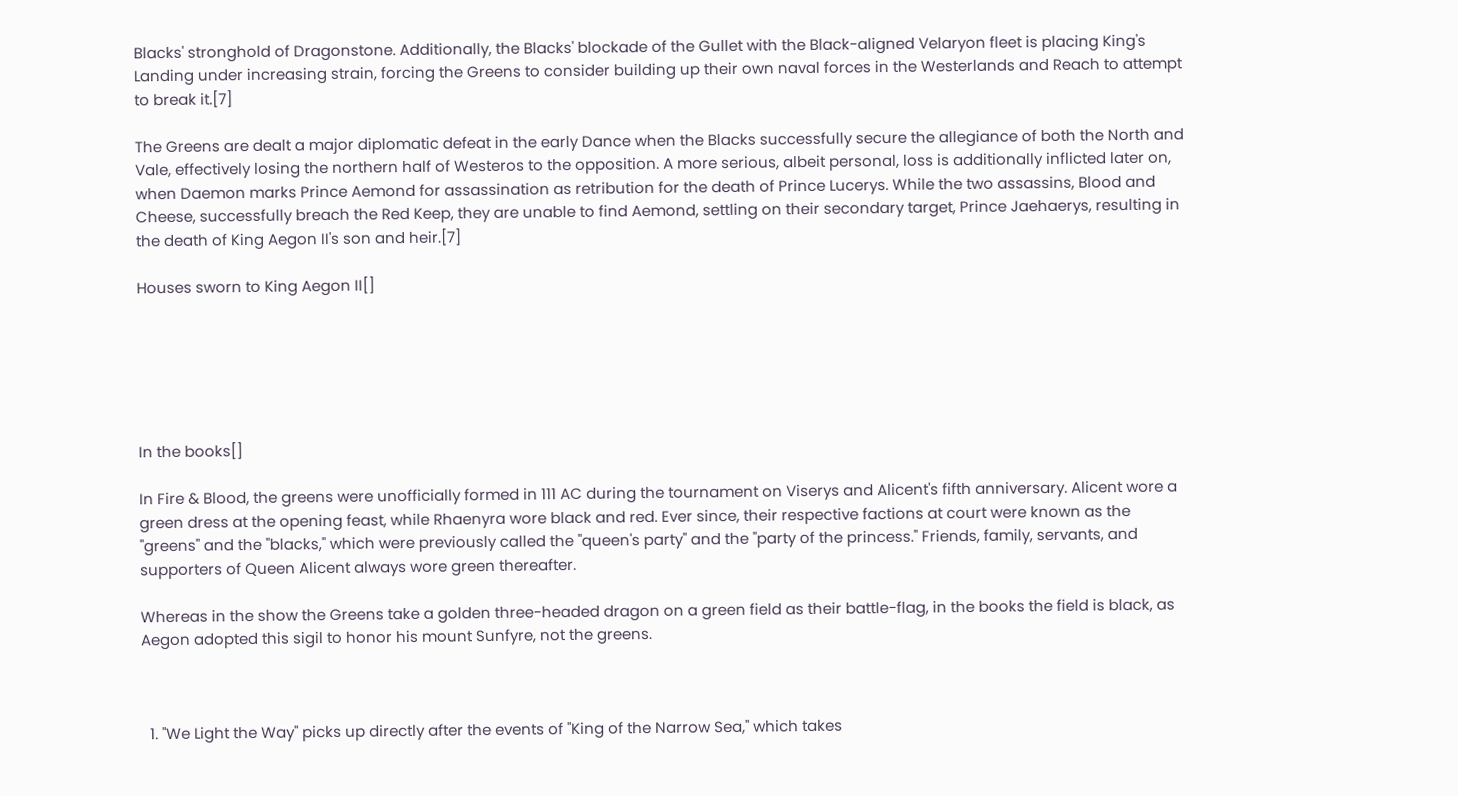Blacks' stronghold of Dragonstone. Additionally, the Blacks' blockade of the Gullet with the Black-aligned Velaryon fleet is placing King's Landing under increasing strain, forcing the Greens to consider building up their own naval forces in the Westerlands and Reach to attempt to break it.[7]

The Greens are dealt a major diplomatic defeat in the early Dance when the Blacks successfully secure the allegiance of both the North and Vale, effectively losing the northern half of Westeros to the opposition. A more serious, albeit personal, loss is additionally inflicted later on, when Daemon marks Prince Aemond for assassination as retribution for the death of Prince Lucerys. While the two assassins, Blood and Cheese, successfully breach the Red Keep, they are unable to find Aemond, settling on their secondary target, Prince Jaehaerys, resulting in the death of King Aegon II's son and heir.[7]

Houses sworn to King Aegon II[]






In the books[]

In Fire & Blood, the greens were unofficially formed in 111 AC during the tournament on Viserys and Alicent's fifth anniversary. Alicent wore a green dress at the opening feast, while Rhaenyra wore black and red. Ever since, their respective factions at court were known as the "greens" and the "blacks," which were previously called the "queen's party" and the "party of the princess." Friends, family, servants, and supporters of Queen Alicent always wore green thereafter.

Whereas in the show the Greens take a golden three-headed dragon on a green field as their battle-flag, in the books the field is black, as Aegon adopted this sigil to honor his mount Sunfyre, not the greens.



  1. "We Light the Way" picks up directly after the events of "King of the Narrow Sea," which takes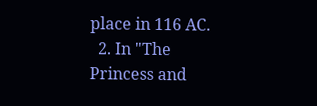place in 116 AC.
  2. In "The Princess and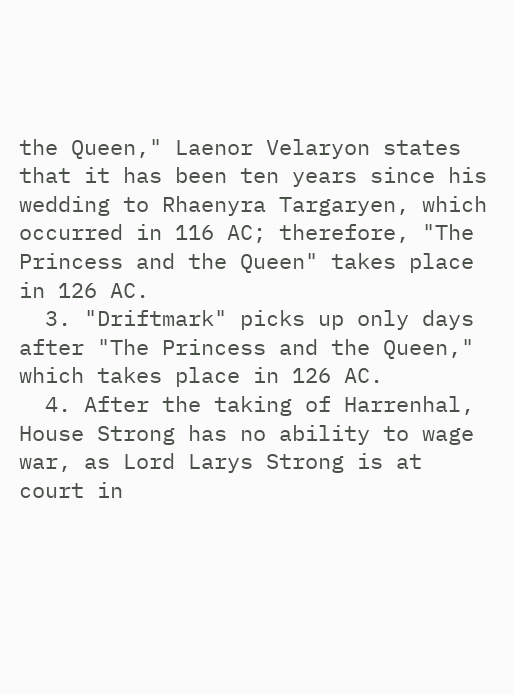the Queen," Laenor Velaryon states that it has been ten years since his wedding to Rhaenyra Targaryen, which occurred in 116 AC; therefore, "The Princess and the Queen" takes place in 126 AC.
  3. "Driftmark" picks up only days after "The Princess and the Queen," which takes place in 126 AC.
  4. After the taking of Harrenhal, House Strong has no ability to wage war, as Lord Larys Strong is at court in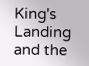King's Landing and the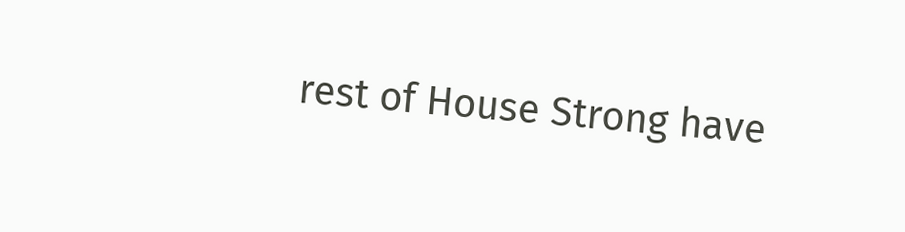rest of House Strong have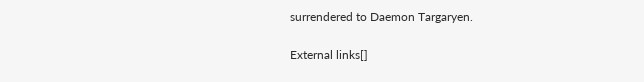surrendered to Daemon Targaryen.

External links[]